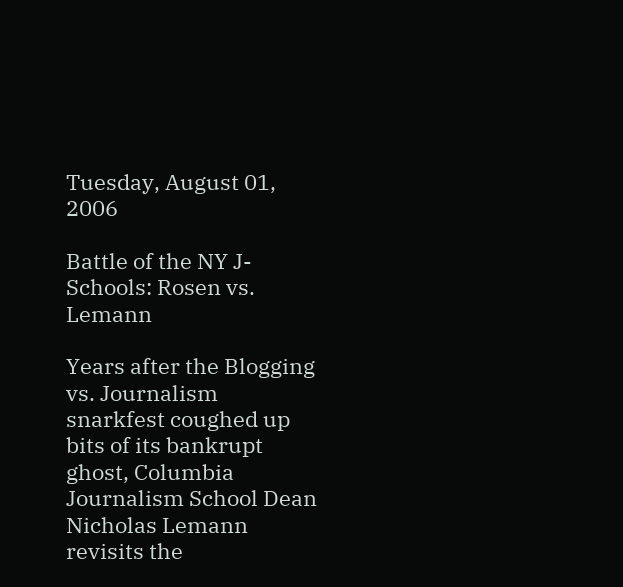Tuesday, August 01, 2006

Battle of the NY J-Schools: Rosen vs. Lemann

Years after the Blogging vs. Journalism snarkfest coughed up bits of its bankrupt ghost, Columbia Journalism School Dean Nicholas Lemann revisits the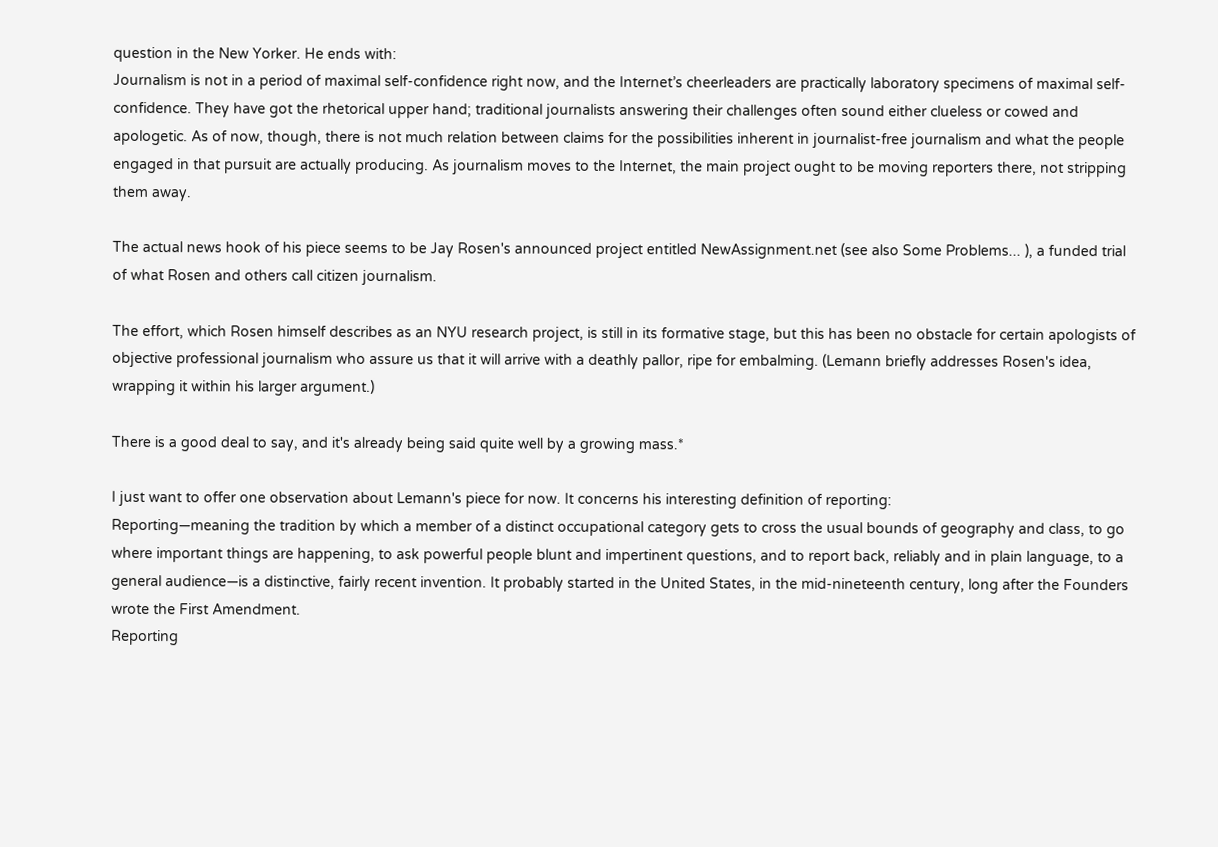question in the New Yorker. He ends with:
Journalism is not in a period of maximal self-confidence right now, and the Internet’s cheerleaders are practically laboratory specimens of maximal self-confidence. They have got the rhetorical upper hand; traditional journalists answering their challenges often sound either clueless or cowed and apologetic. As of now, though, there is not much relation between claims for the possibilities inherent in journalist-free journalism and what the people engaged in that pursuit are actually producing. As journalism moves to the Internet, the main project ought to be moving reporters there, not stripping them away.

The actual news hook of his piece seems to be Jay Rosen's announced project entitled NewAssignment.net (see also Some Problems... ), a funded trial of what Rosen and others call citizen journalism.

The effort, which Rosen himself describes as an NYU research project, is still in its formative stage, but this has been no obstacle for certain apologists of objective professional journalism who assure us that it will arrive with a deathly pallor, ripe for embalming. (Lemann briefly addresses Rosen's idea, wrapping it within his larger argument.)

There is a good deal to say, and it's already being said quite well by a growing mass.*

I just want to offer one observation about Lemann's piece for now. It concerns his interesting definition of reporting:
Reporting—meaning the tradition by which a member of a distinct occupational category gets to cross the usual bounds of geography and class, to go where important things are happening, to ask powerful people blunt and impertinent questions, and to report back, reliably and in plain language, to a general audience—is a distinctive, fairly recent invention. It probably started in the United States, in the mid-nineteenth century, long after the Founders wrote the First Amendment.
Reporting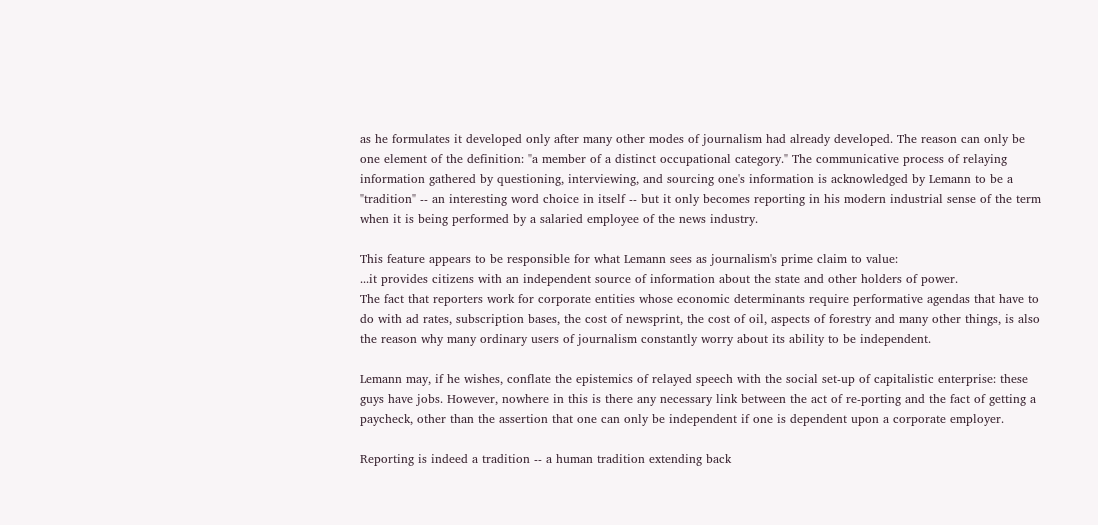as he formulates it developed only after many other modes of journalism had already developed. The reason can only be one element of the definition: "a member of a distinct occupational category." The communicative process of relaying information gathered by questioning, interviewing, and sourcing one's information is acknowledged by Lemann to be a "tradition" -- an interesting word choice in itself -- but it only becomes reporting in his modern industrial sense of the term when it is being performed by a salaried employee of the news industry.

This feature appears to be responsible for what Lemann sees as journalism's prime claim to value:
...it provides citizens with an independent source of information about the state and other holders of power.
The fact that reporters work for corporate entities whose economic determinants require performative agendas that have to do with ad rates, subscription bases, the cost of newsprint, the cost of oil, aspects of forestry and many other things, is also the reason why many ordinary users of journalism constantly worry about its ability to be independent.

Lemann may, if he wishes, conflate the epistemics of relayed speech with the social set-up of capitalistic enterprise: these guys have jobs. However, nowhere in this is there any necessary link between the act of re-porting and the fact of getting a paycheck, other than the assertion that one can only be independent if one is dependent upon a corporate employer.

Reporting is indeed a tradition -- a human tradition extending back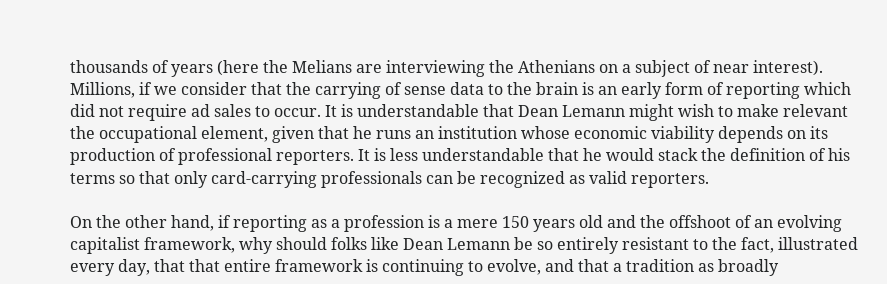thousands of years (here the Melians are interviewing the Athenians on a subject of near interest). Millions, if we consider that the carrying of sense data to the brain is an early form of reporting which did not require ad sales to occur. It is understandable that Dean Lemann might wish to make relevant the occupational element, given that he runs an institution whose economic viability depends on its production of professional reporters. It is less understandable that he would stack the definition of his terms so that only card-carrying professionals can be recognized as valid reporters.

On the other hand, if reporting as a profession is a mere 150 years old and the offshoot of an evolving capitalist framework, why should folks like Dean Lemann be so entirely resistant to the fact, illustrated every day, that that entire framework is continuing to evolve, and that a tradition as broadly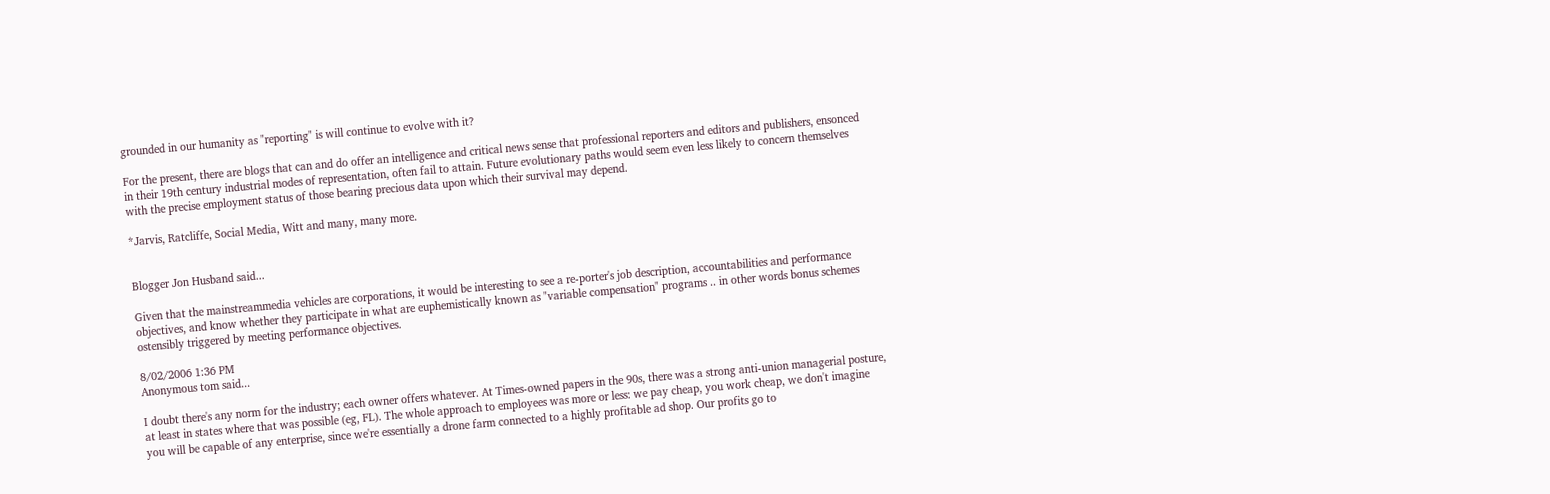grounded in our humanity as "reporting" is will continue to evolve with it?

For the present, there are blogs that can and do offer an intelligence and critical news sense that professional reporters and editors and publishers, ensonced in their 19th century industrial modes of representation, often fail to attain. Future evolutionary paths would seem even less likely to concern themselves with the precise employment status of those bearing precious data upon which their survival may depend.

*Jarvis, Ratcliffe, Social Media, Witt and many, many more.


Blogger Jon Husband said...

Given that the mainstreammedia vehicles are corporations, it would be interesting to see a re-porter's job description, accountabilities and performance objectives, and know whether they participate in what are euphemistically known as "variable compensation" programs .. in other words bonus schemes ostensibly triggered by meeting performance objectives.

8/02/2006 1:36 PM
Anonymous tom said...

I doubt there's any norm for the industry; each owner offers whatever. At Times-owned papers in the 90s, there was a strong anti-union managerial posture, at least in states where that was possible (eg, FL). The whole approach to employees was more or less: we pay cheap, you work cheap, we don't imagine you will be capable of any enterprise, since we're essentially a drone farm connected to a highly profitable ad shop. Our profits go to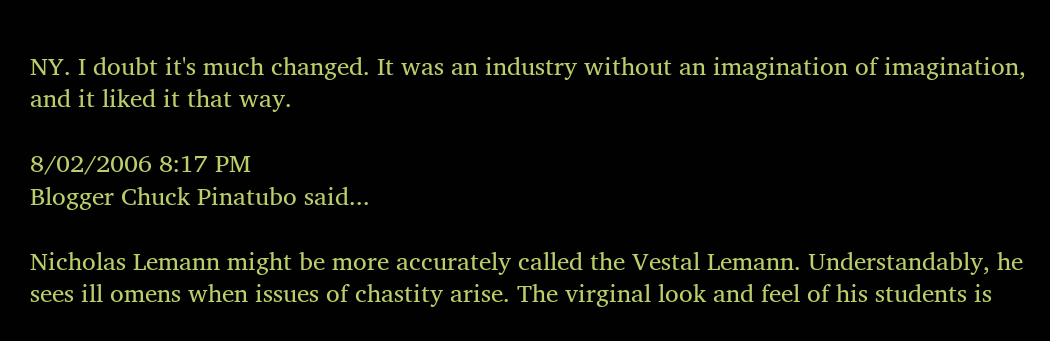NY. I doubt it's much changed. It was an industry without an imagination of imagination, and it liked it that way.

8/02/2006 8:17 PM
Blogger Chuck Pinatubo said...

Nicholas Lemann might be more accurately called the Vestal Lemann. Understandably, he sees ill omens when issues of chastity arise. The virginal look and feel of his students is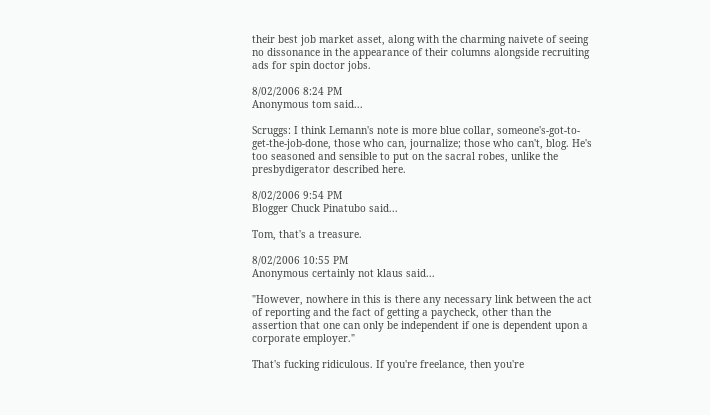their best job market asset, along with the charming naivete of seeing no dissonance in the appearance of their columns alongside recruiting ads for spin doctor jobs.

8/02/2006 8:24 PM
Anonymous tom said...

Scruggs: I think Lemann's note is more blue collar, someone's-got-to-get-the-job-done, those who can, journalize; those who can't, blog. He's too seasoned and sensible to put on the sacral robes, unlike the presbydigerator described here.

8/02/2006 9:54 PM
Blogger Chuck Pinatubo said...

Tom, that's a treasure.

8/02/2006 10:55 PM
Anonymous certainly not klaus said...

"However, nowhere in this is there any necessary link between the act of reporting and the fact of getting a paycheck, other than the assertion that one can only be independent if one is dependent upon a corporate employer."

That's fucking ridiculous. If you're freelance, then you're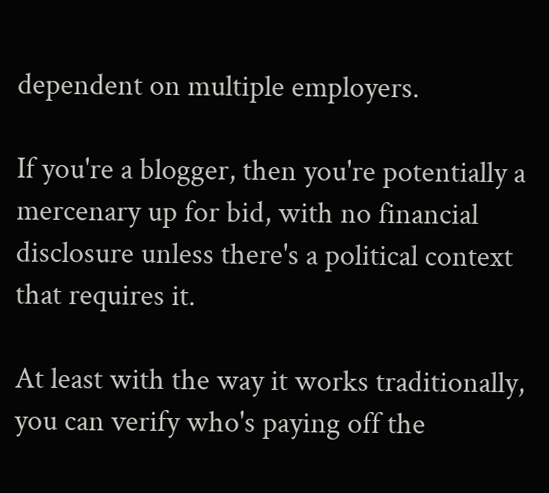dependent on multiple employers.

If you're a blogger, then you're potentially a mercenary up for bid, with no financial disclosure unless there's a political context that requires it.

At least with the way it works traditionally, you can verify who's paying off the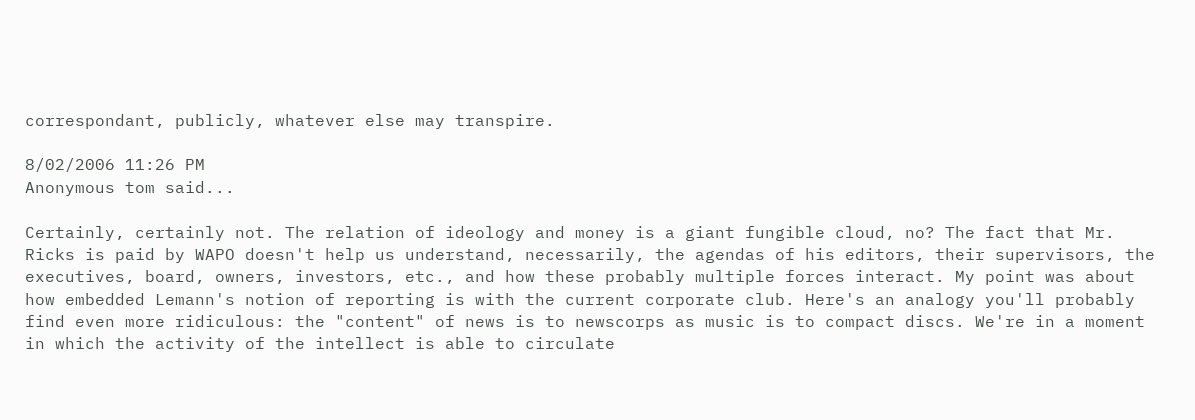correspondant, publicly, whatever else may transpire.

8/02/2006 11:26 PM
Anonymous tom said...

Certainly, certainly not. The relation of ideology and money is a giant fungible cloud, no? The fact that Mr. Ricks is paid by WAPO doesn't help us understand, necessarily, the agendas of his editors, their supervisors, the executives, board, owners, investors, etc., and how these probably multiple forces interact. My point was about how embedded Lemann's notion of reporting is with the current corporate club. Here's an analogy you'll probably find even more ridiculous: the "content" of news is to newscorps as music is to compact discs. We're in a moment in which the activity of the intellect is able to circulate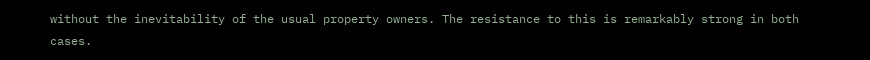without the inevitability of the usual property owners. The resistance to this is remarkably strong in both cases.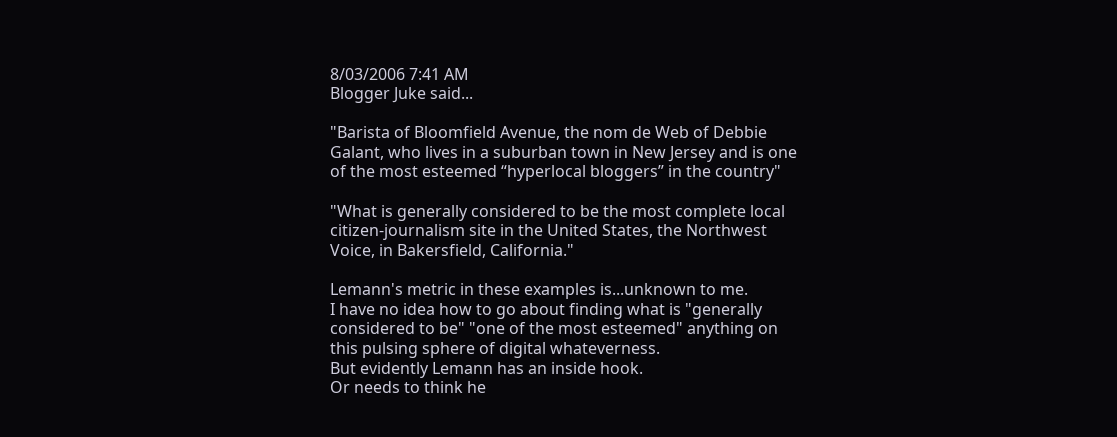8/03/2006 7:41 AM
Blogger Juke said...

"Barista of Bloomfield Avenue, the nom de Web of Debbie Galant, who lives in a suburban town in New Jersey and is one of the most esteemed “hyperlocal bloggers” in the country"

"What is generally considered to be the most complete local citizen-journalism site in the United States, the Northwest Voice, in Bakersfield, California."

Lemann's metric in these examples is...unknown to me.
I have no idea how to go about finding what is "generally considered to be" "one of the most esteemed" anything on this pulsing sphere of digital whateverness.
But evidently Lemann has an inside hook.
Or needs to think he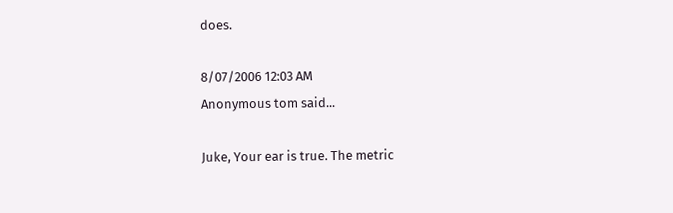does.

8/07/2006 12:03 AM
Anonymous tom said...

Juke, Your ear is true. The metric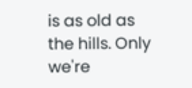is as old as the hills. Only we're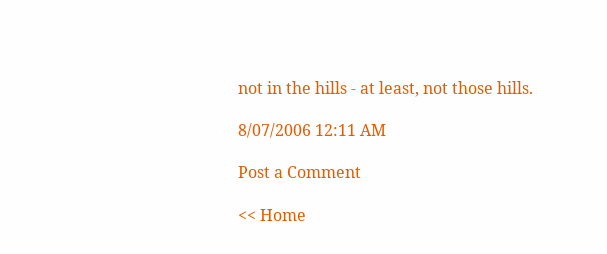not in the hills - at least, not those hills.

8/07/2006 12:11 AM

Post a Comment

<< Home